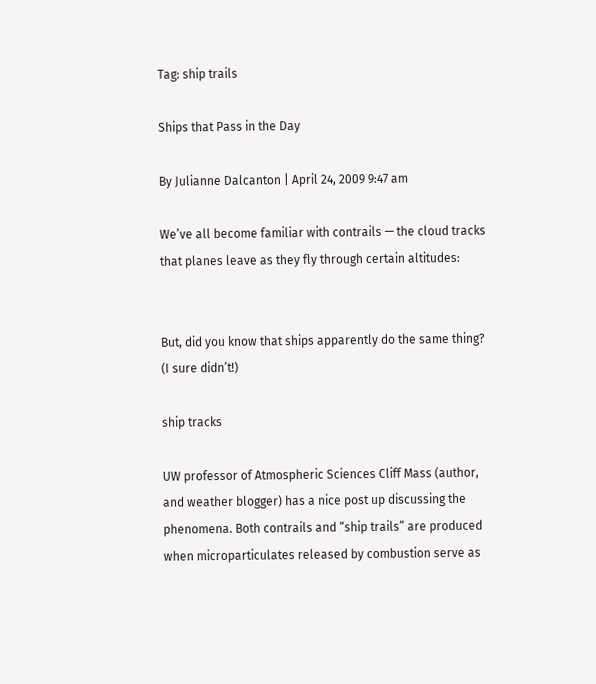Tag: ship trails

Ships that Pass in the Day

By Julianne Dalcanton | April 24, 2009 9:47 am

We’ve all become familiar with contrails — the cloud tracks that planes leave as they fly through certain altitudes:


But, did you know that ships apparently do the same thing? (I sure didn’t!)

ship tracks

UW professor of Atmospheric Sciences Cliff Mass (author, and weather blogger) has a nice post up discussing the phenomena. Both contrails and “ship trails” are produced when microparticulates released by combustion serve as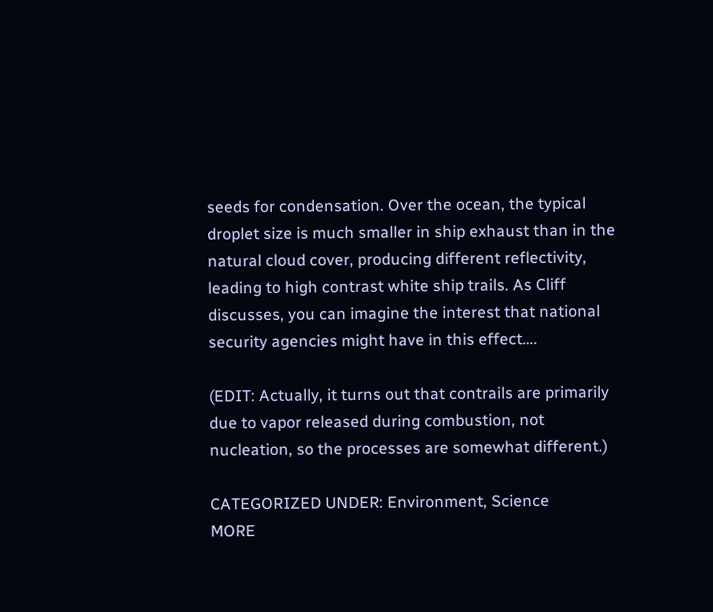seeds for condensation. Over the ocean, the typical droplet size is much smaller in ship exhaust than in the natural cloud cover, producing different reflectivity, leading to high contrast white ship trails. As Cliff discusses, you can imagine the interest that national security agencies might have in this effect….

(EDIT: Actually, it turns out that contrails are primarily due to vapor released during combustion, not nucleation, so the processes are somewhat different.)

CATEGORIZED UNDER: Environment, Science
MORE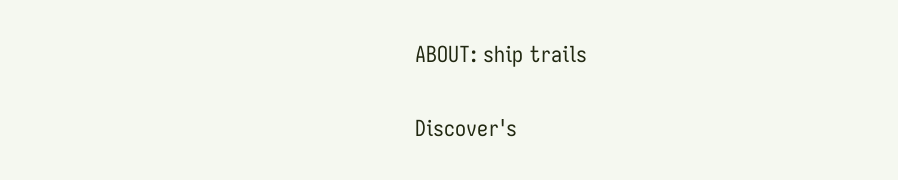ABOUT: ship trails

Discover's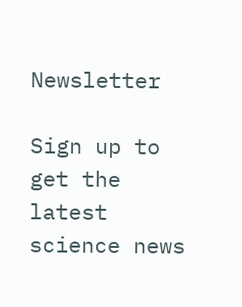Newsletter

Sign up to get the latest science news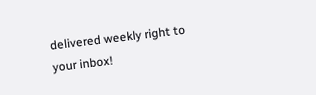delivered weekly right to your inbox!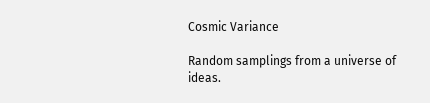Cosmic Variance

Random samplings from a universe of ideas.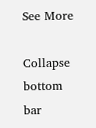See More

Collapse bottom bar